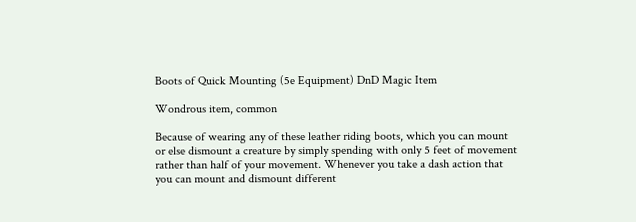Boots of Quick Mounting (5e Equipment) DnD Magic Item

Wondrous item, common

Because of wearing any of these leather riding boots, which you can mount or else dismount a creature by simply spending with only 5 feet of movement rather than half of your movement. Whenever you take a dash action that you can mount and dismount different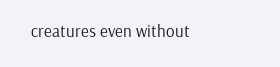creatures even without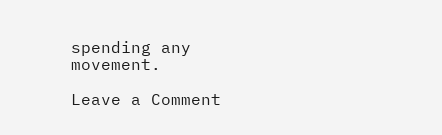spending any movement.

Leave a Comment